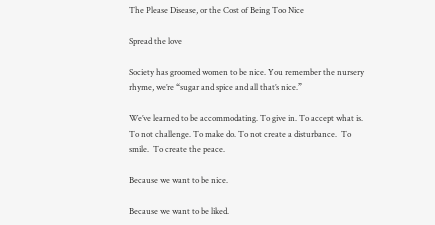The Please Disease, or the Cost of Being Too Nice

Spread the love

Society has groomed women to be nice. You remember the nursery rhyme, we’re “sugar and spice and all that’s nice.”

We’ve learned to be accommodating. To give in. To accept what is. To not challenge. To make do. To not create a disturbance.  To smile.  To create the peace.

Because we want to be nice.

Because we want to be liked.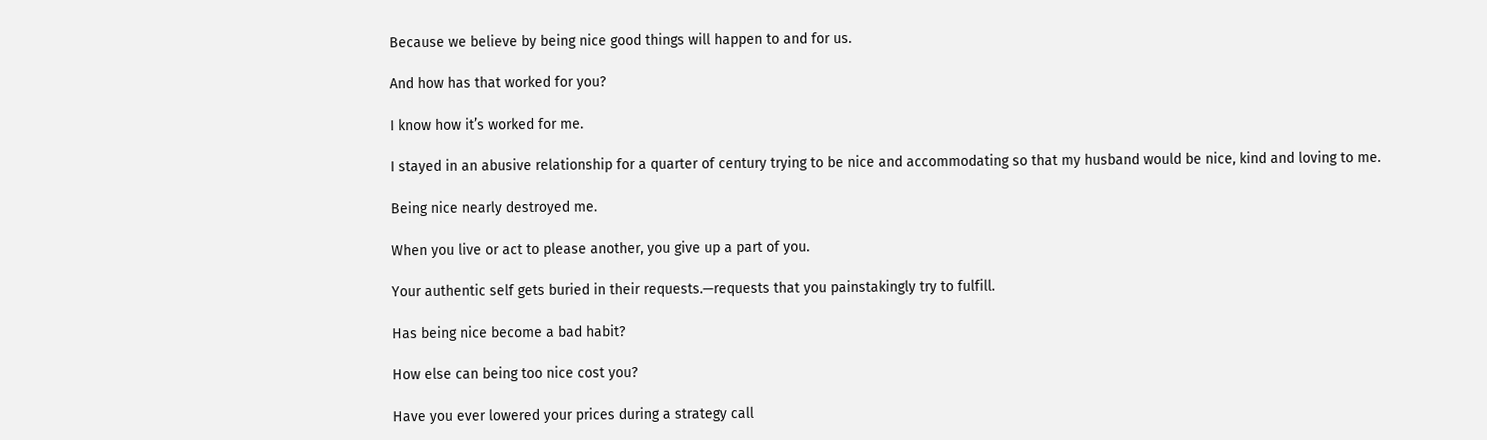Because we believe by being nice good things will happen to and for us.

And how has that worked for you?

I know how it’s worked for me.

I stayed in an abusive relationship for a quarter of century trying to be nice and accommodating so that my husband would be nice, kind and loving to me.

Being nice nearly destroyed me.

When you live or act to please another, you give up a part of you.

Your authentic self gets buried in their requests.—requests that you painstakingly try to fulfill.

Has being nice become a bad habit?

How else can being too nice cost you?

Have you ever lowered your prices during a strategy call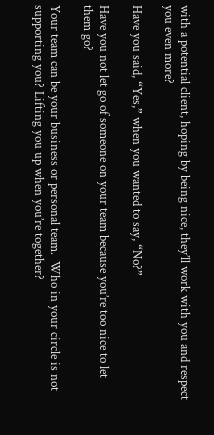with a potential client, hoping by being nice, they’ll work with you and respect you even more?

Have you said, “Yes,” when you wanted to say, “No?”

Have you not let go of someone on your team because you’re too nice to let them go?

Your team can be your business or personal team.  Who in your circle is not supporting you? Lifting you up when you’re together?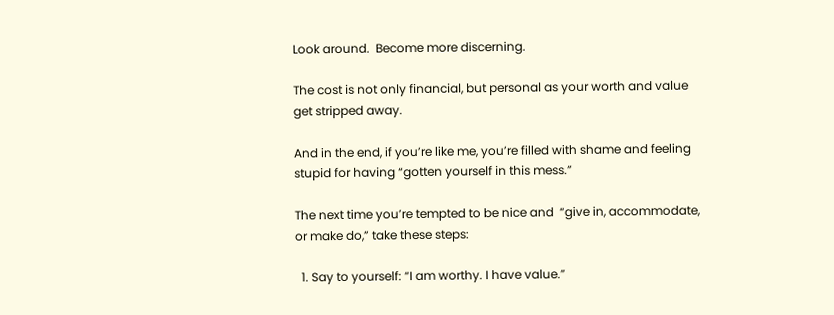Look around.  Become more discerning.

The cost is not only financial, but personal as your worth and value get stripped away.

And in the end, if you’re like me, you’re filled with shame and feeling stupid for having “gotten yourself in this mess.”

The next time you’re tempted to be nice and  “give in, accommodate, or make do,” take these steps:

  1. Say to yourself: “I am worthy. I have value.”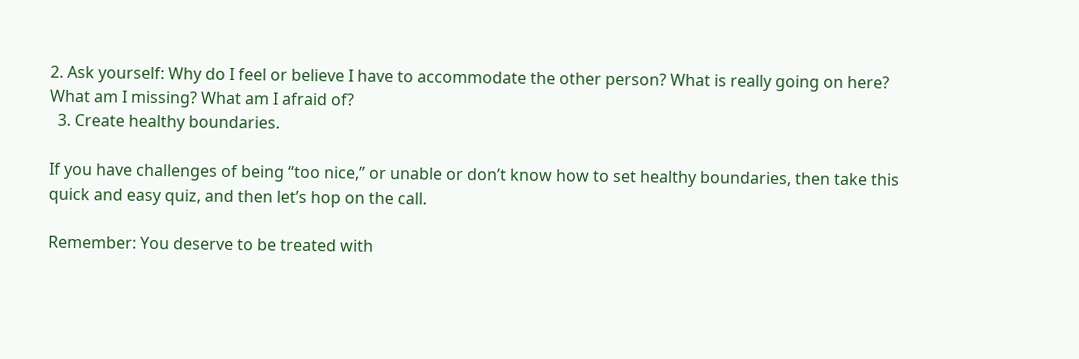2. Ask yourself: Why do I feel or believe I have to accommodate the other person? What is really going on here? What am I missing? What am I afraid of?
  3. Create healthy boundaries.

If you have challenges of being “too nice,” or unable or don’t know how to set healthy boundaries, then take this quick and easy quiz, and then let’s hop on the call.

Remember: You deserve to be treated with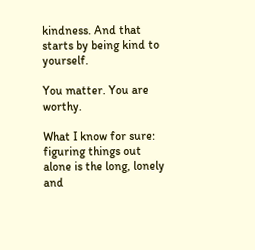kindness. And that starts by being kind to yourself.

You matter. You are worthy.

What I know for sure: figuring things out alone is the long, lonely and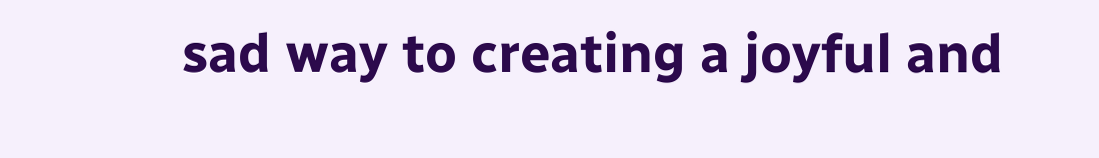sad way to creating a joyful and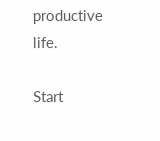productive life.

Start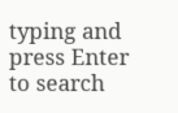typing and press Enter to search